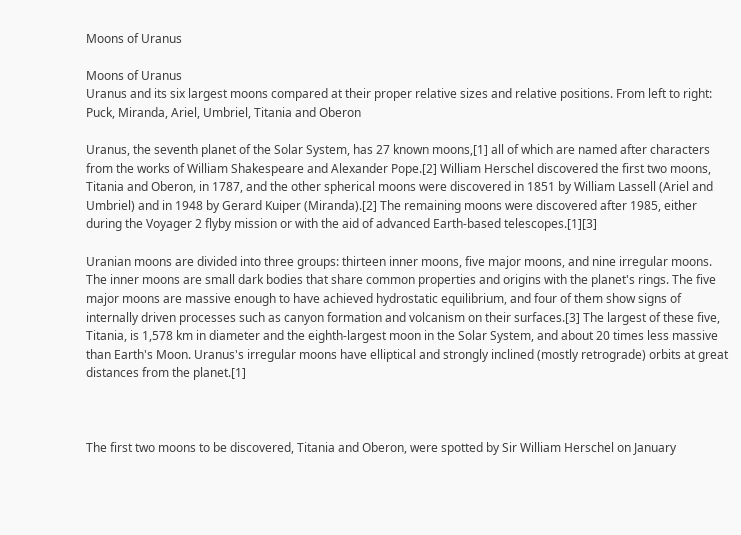Moons of Uranus

Moons of Uranus
Uranus and its six largest moons compared at their proper relative sizes and relative positions. From left to right: Puck, Miranda, Ariel, Umbriel, Titania and Oberon

Uranus, the seventh planet of the Solar System, has 27 known moons,[1] all of which are named after characters from the works of William Shakespeare and Alexander Pope.[2] William Herschel discovered the first two moons, Titania and Oberon, in 1787, and the other spherical moons were discovered in 1851 by William Lassell (Ariel and Umbriel) and in 1948 by Gerard Kuiper (Miranda).[2] The remaining moons were discovered after 1985, either during the Voyager 2 flyby mission or with the aid of advanced Earth-based telescopes.[1][3]

Uranian moons are divided into three groups: thirteen inner moons, five major moons, and nine irregular moons. The inner moons are small dark bodies that share common properties and origins with the planet's rings. The five major moons are massive enough to have achieved hydrostatic equilibrium, and four of them show signs of internally driven processes such as canyon formation and volcanism on their surfaces.[3] The largest of these five, Titania, is 1,578 km in diameter and the eighth-largest moon in the Solar System, and about 20 times less massive than Earth's Moon. Uranus's irregular moons have elliptical and strongly inclined (mostly retrograde) orbits at great distances from the planet.[1]



The first two moons to be discovered, Titania and Oberon, were spotted by Sir William Herschel on January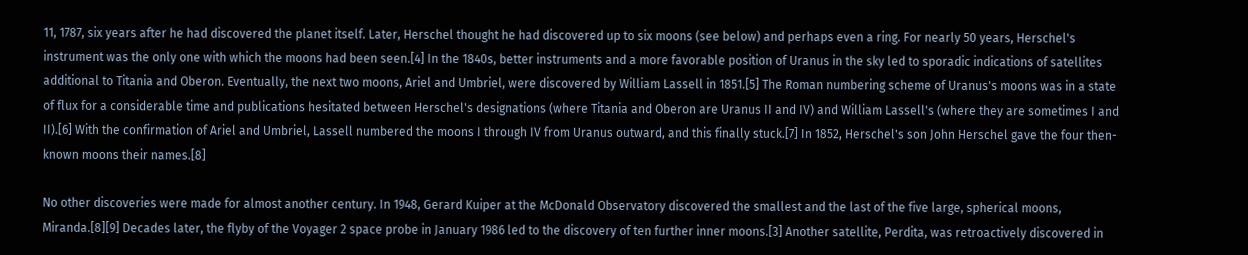11, 1787, six years after he had discovered the planet itself. Later, Herschel thought he had discovered up to six moons (see below) and perhaps even a ring. For nearly 50 years, Herschel's instrument was the only one with which the moons had been seen.[4] In the 1840s, better instruments and a more favorable position of Uranus in the sky led to sporadic indications of satellites additional to Titania and Oberon. Eventually, the next two moons, Ariel and Umbriel, were discovered by William Lassell in 1851.[5] The Roman numbering scheme of Uranus's moons was in a state of flux for a considerable time and publications hesitated between Herschel's designations (where Titania and Oberon are Uranus II and IV) and William Lassell's (where they are sometimes I and II).[6] With the confirmation of Ariel and Umbriel, Lassell numbered the moons I through IV from Uranus outward, and this finally stuck.[7] In 1852, Herschel's son John Herschel gave the four then-known moons their names.[8]

No other discoveries were made for almost another century. In 1948, Gerard Kuiper at the McDonald Observatory discovered the smallest and the last of the five large, spherical moons, Miranda.[8][9] Decades later, the flyby of the Voyager 2 space probe in January 1986 led to the discovery of ten further inner moons.[3] Another satellite, Perdita, was retroactively discovered in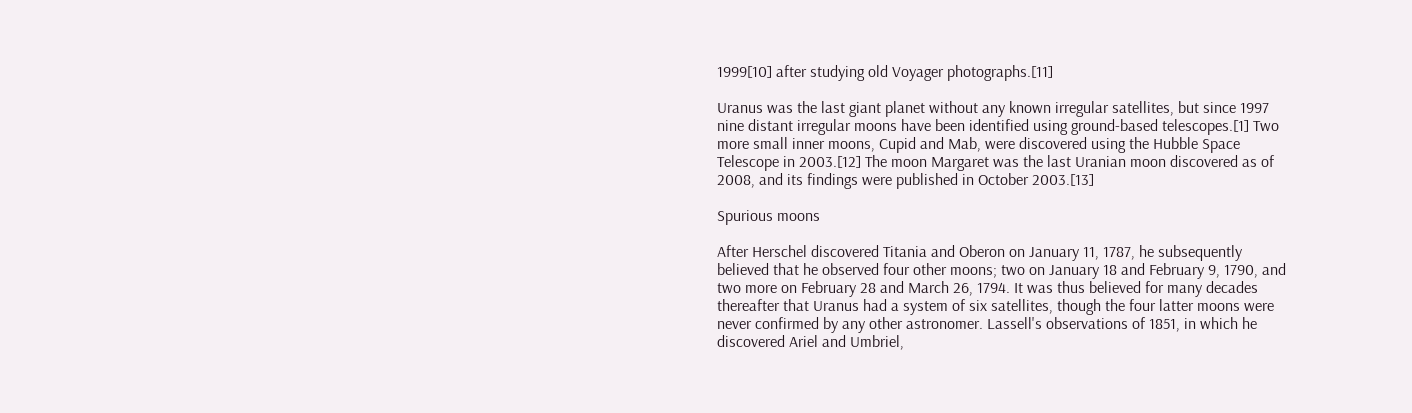1999[10] after studying old Voyager photographs.[11]

Uranus was the last giant planet without any known irregular satellites, but since 1997 nine distant irregular moons have been identified using ground-based telescopes.[1] Two more small inner moons, Cupid and Mab, were discovered using the Hubble Space Telescope in 2003.[12] The moon Margaret was the last Uranian moon discovered as of 2008, and its findings were published in October 2003.[13]

Spurious moons

After Herschel discovered Titania and Oberon on January 11, 1787, he subsequently believed that he observed four other moons; two on January 18 and February 9, 1790, and two more on February 28 and March 26, 1794. It was thus believed for many decades thereafter that Uranus had a system of six satellites, though the four latter moons were never confirmed by any other astronomer. Lassell's observations of 1851, in which he discovered Ariel and Umbriel,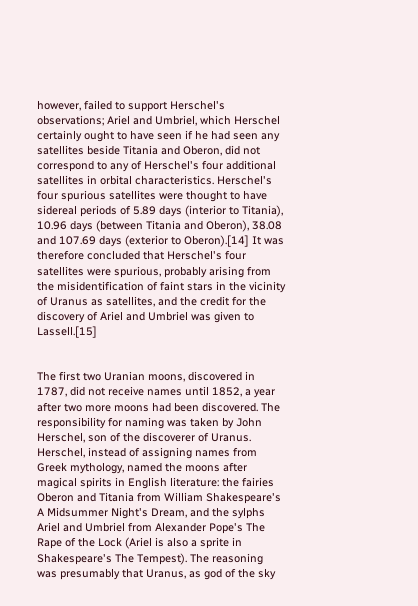however, failed to support Herschel's observations; Ariel and Umbriel, which Herschel certainly ought to have seen if he had seen any satellites beside Titania and Oberon, did not correspond to any of Herschel's four additional satellites in orbital characteristics. Herschel's four spurious satellites were thought to have sidereal periods of 5.89 days (interior to Titania), 10.96 days (between Titania and Oberon), 38.08 and 107.69 days (exterior to Oberon).[14] It was therefore concluded that Herschel's four satellites were spurious, probably arising from the misidentification of faint stars in the vicinity of Uranus as satellites, and the credit for the discovery of Ariel and Umbriel was given to Lassell.[15]


The first two Uranian moons, discovered in 1787, did not receive names until 1852, a year after two more moons had been discovered. The responsibility for naming was taken by John Herschel, son of the discoverer of Uranus. Herschel, instead of assigning names from Greek mythology, named the moons after magical spirits in English literature: the fairies Oberon and Titania from William Shakespeare's A Midsummer Night's Dream, and the sylphs Ariel and Umbriel from Alexander Pope's The Rape of the Lock (Ariel is also a sprite in Shakespeare's The Tempest). The reasoning was presumably that Uranus, as god of the sky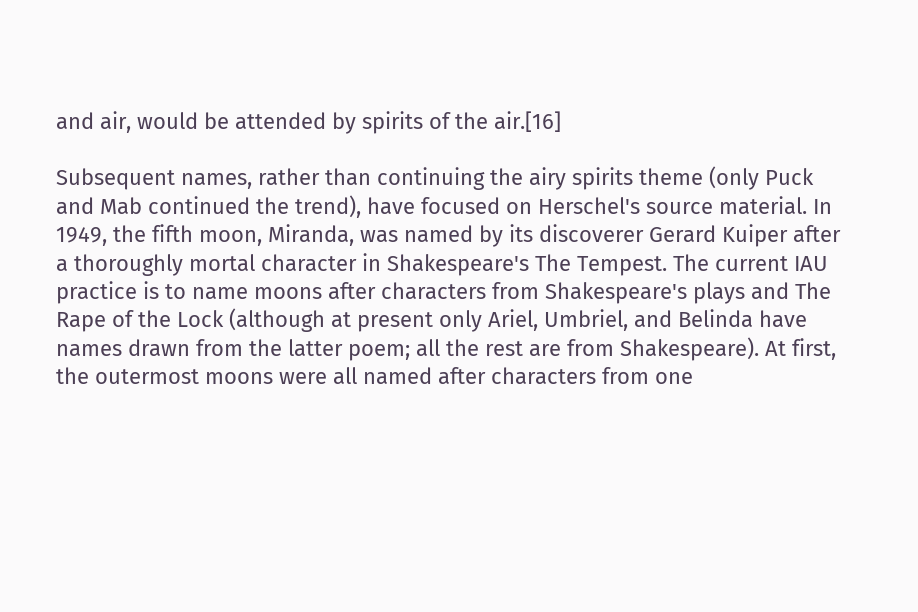and air, would be attended by spirits of the air.[16]

Subsequent names, rather than continuing the airy spirits theme (only Puck and Mab continued the trend), have focused on Herschel's source material. In 1949, the fifth moon, Miranda, was named by its discoverer Gerard Kuiper after a thoroughly mortal character in Shakespeare's The Tempest. The current IAU practice is to name moons after characters from Shakespeare's plays and The Rape of the Lock (although at present only Ariel, Umbriel, and Belinda have names drawn from the latter poem; all the rest are from Shakespeare). At first, the outermost moons were all named after characters from one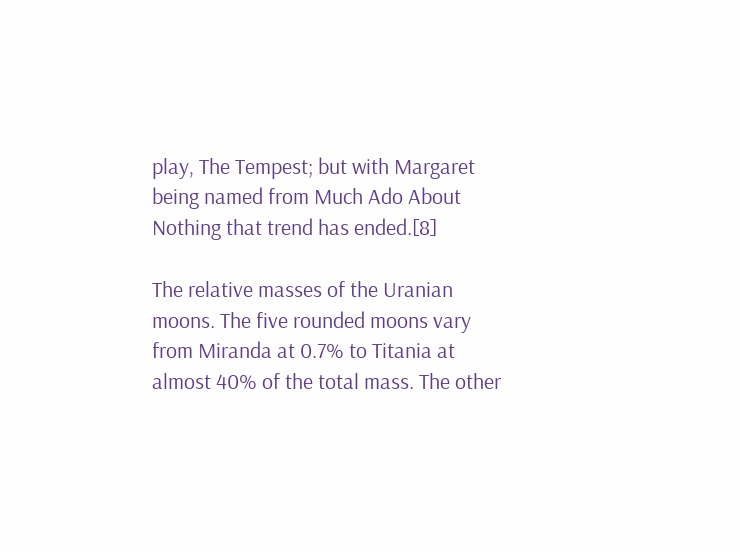play, The Tempest; but with Margaret being named from Much Ado About Nothing that trend has ended.[8]

The relative masses of the Uranian moons. The five rounded moons vary from Miranda at 0.7% to Titania at almost 40% of the total mass. The other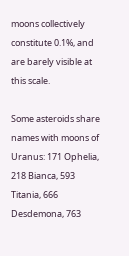moons collectively constitute 0.1%, and are barely visible at this scale.

Some asteroids share names with moons of Uranus: 171 Ophelia, 218 Bianca, 593 Titania, 666 Desdemona, 763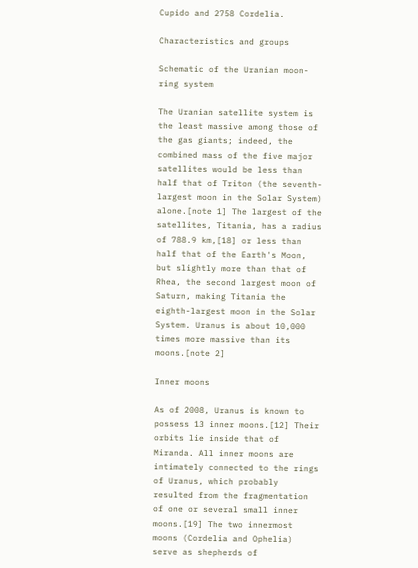Cupido and 2758 Cordelia.

Characteristics and groups

Schematic of the Uranian moon-ring system

The Uranian satellite system is the least massive among those of the gas giants; indeed, the combined mass of the five major satellites would be less than half that of Triton (the seventh-largest moon in the Solar System) alone.[note 1] The largest of the satellites, Titania, has a radius of 788.9 km,[18] or less than half that of the Earth's Moon, but slightly more than that of Rhea, the second largest moon of Saturn, making Titania the eighth-largest moon in the Solar System. Uranus is about 10,000 times more massive than its moons.[note 2]

Inner moons

As of 2008, Uranus is known to possess 13 inner moons.[12] Their orbits lie inside that of Miranda. All inner moons are intimately connected to the rings of Uranus, which probably resulted from the fragmentation of one or several small inner moons.[19] The two innermost moons (Cordelia and Ophelia) serve as shepherds of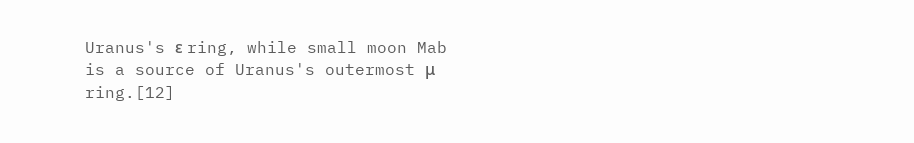Uranus's ε ring, while small moon Mab is a source of Uranus's outermost μ ring.[12]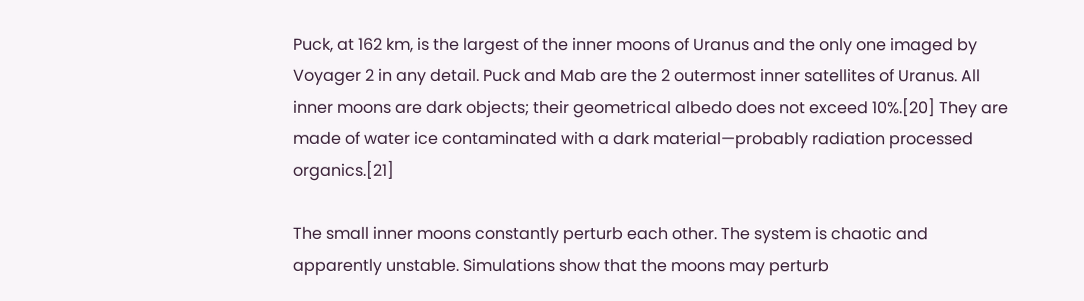Puck, at 162 km, is the largest of the inner moons of Uranus and the only one imaged by Voyager 2 in any detail. Puck and Mab are the 2 outermost inner satellites of Uranus. All inner moons are dark objects; their geometrical albedo does not exceed 10%.[20] They are made of water ice contaminated with a dark material—probably radiation processed organics.[21]

The small inner moons constantly perturb each other. The system is chaotic and apparently unstable. Simulations show that the moons may perturb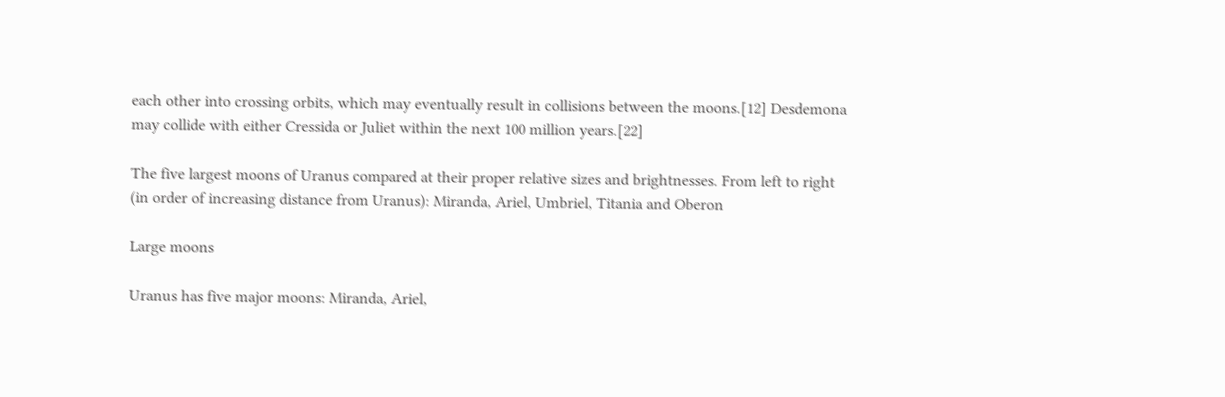each other into crossing orbits, which may eventually result in collisions between the moons.[12] Desdemona may collide with either Cressida or Juliet within the next 100 million years.[22]

The five largest moons of Uranus compared at their proper relative sizes and brightnesses. From left to right (in order of increasing distance from Uranus): Miranda, Ariel, Umbriel, Titania and Oberon

Large moons

Uranus has five major moons: Miranda, Ariel,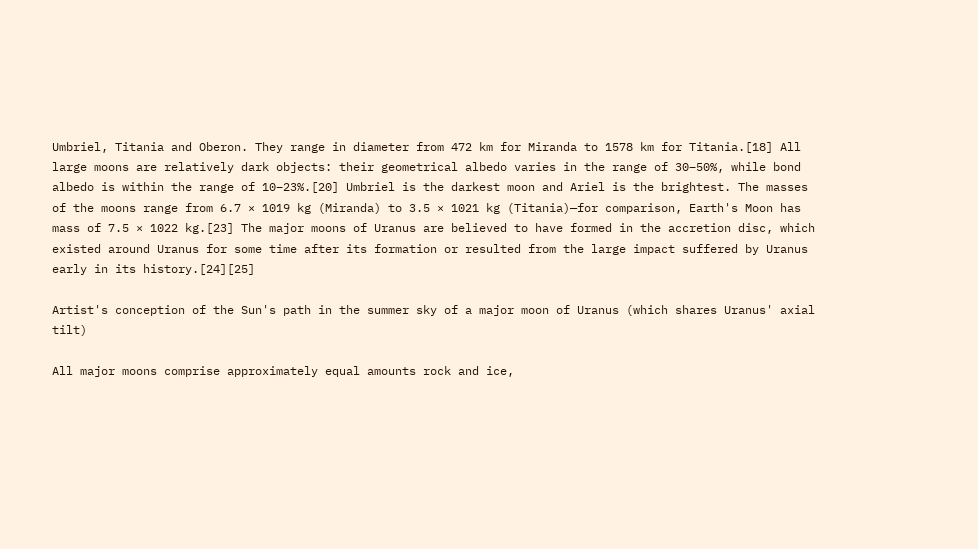Umbriel, Titania and Oberon. They range in diameter from 472 km for Miranda to 1578 km for Titania.[18] All large moons are relatively dark objects: their geometrical albedo varies in the range of 30–50%, while bond albedo is within the range of 10–23%.[20] Umbriel is the darkest moon and Ariel is the brightest. The masses of the moons range from 6.7 × 1019 kg (Miranda) to 3.5 × 1021 kg (Titania)—for comparison, Earth's Moon has mass of 7.5 × 1022 kg.[23] The major moons of Uranus are believed to have formed in the accretion disc, which existed around Uranus for some time after its formation or resulted from the large impact suffered by Uranus early in its history.[24][25]

Artist's conception of the Sun's path in the summer sky of a major moon of Uranus (which shares Uranus' axial tilt)

All major moons comprise approximately equal amounts rock and ice,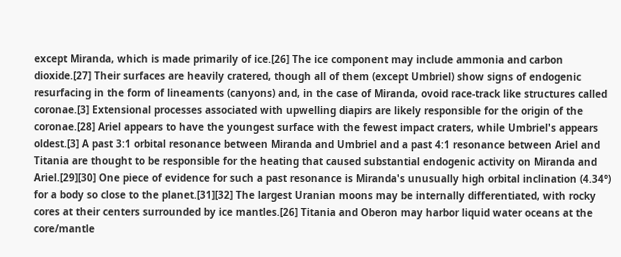except Miranda, which is made primarily of ice.[26] The ice component may include ammonia and carbon dioxide.[27] Their surfaces are heavily cratered, though all of them (except Umbriel) show signs of endogenic resurfacing in the form of lineaments (canyons) and, in the case of Miranda, ovoid race-track like structures called coronae.[3] Extensional processes associated with upwelling diapirs are likely responsible for the origin of the coronae.[28] Ariel appears to have the youngest surface with the fewest impact craters, while Umbriel's appears oldest.[3] A past 3:1 orbital resonance between Miranda and Umbriel and a past 4:1 resonance between Ariel and Titania are thought to be responsible for the heating that caused substantial endogenic activity on Miranda and Ariel.[29][30] One piece of evidence for such a past resonance is Miranda's unusually high orbital inclination (4.34°) for a body so close to the planet.[31][32] The largest Uranian moons may be internally differentiated, with rocky cores at their centers surrounded by ice mantles.[26] Titania and Oberon may harbor liquid water oceans at the core/mantle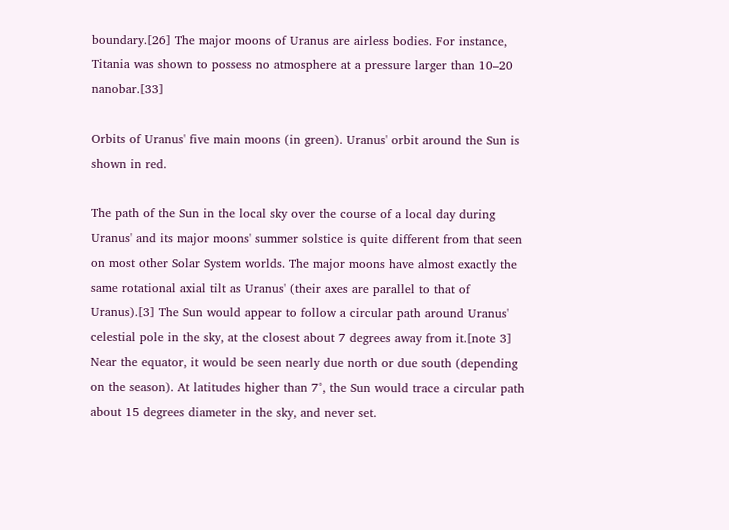boundary.[26] The major moons of Uranus are airless bodies. For instance, Titania was shown to possess no atmosphere at a pressure larger than 10–20 nanobar.[33]

Orbits of Uranus' five main moons (in green). Uranus' orbit around the Sun is shown in red.

The path of the Sun in the local sky over the course of a local day during Uranus' and its major moons' summer solstice is quite different from that seen on most other Solar System worlds. The major moons have almost exactly the same rotational axial tilt as Uranus' (their axes are parallel to that of Uranus).[3] The Sun would appear to follow a circular path around Uranus' celestial pole in the sky, at the closest about 7 degrees away from it.[note 3] Near the equator, it would be seen nearly due north or due south (depending on the season). At latitudes higher than 7°, the Sun would trace a circular path about 15 degrees diameter in the sky, and never set.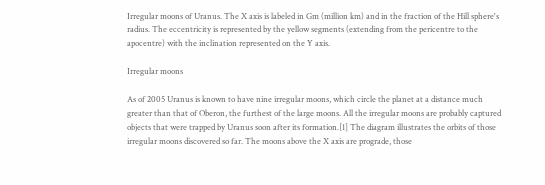Irregular moons of Uranus. The X axis is labeled in Gm (million km) and in the fraction of the Hill sphere's radius. The eccentricity is represented by the yellow segments (extending from the pericentre to the apocentre) with the inclination represented on the Y axis.

Irregular moons

As of 2005 Uranus is known to have nine irregular moons, which circle the planet at a distance much greater than that of Oberon, the furthest of the large moons. All the irregular moons are probably captured objects that were trapped by Uranus soon after its formation.[1] The diagram illustrates the orbits of those irregular moons discovered so far. The moons above the X axis are prograde, those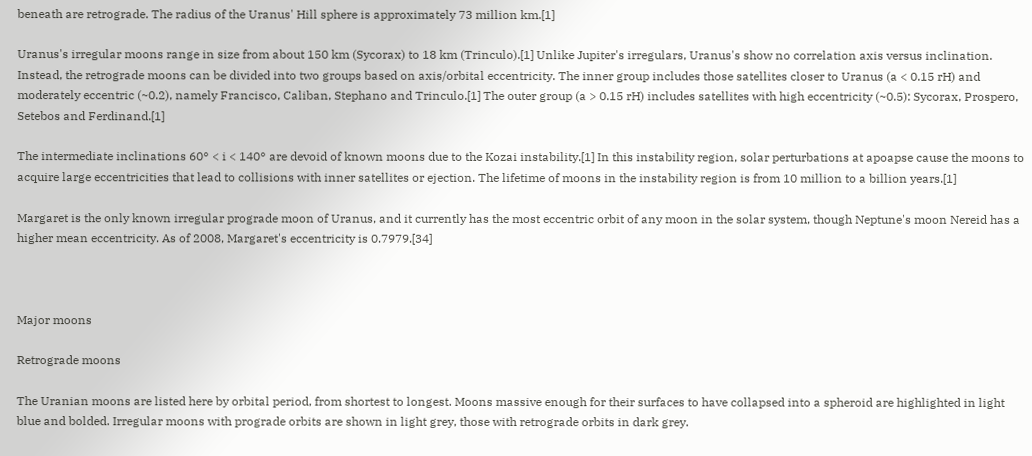beneath are retrograde. The radius of the Uranus' Hill sphere is approximately 73 million km.[1]

Uranus's irregular moons range in size from about 150 km (Sycorax) to 18 km (Trinculo).[1] Unlike Jupiter's irregulars, Uranus's show no correlation axis versus inclination. Instead, the retrograde moons can be divided into two groups based on axis/orbital eccentricity. The inner group includes those satellites closer to Uranus (a < 0.15 rH) and moderately eccentric (~0.2), namely Francisco, Caliban, Stephano and Trinculo.[1] The outer group (a > 0.15 rH) includes satellites with high eccentricity (~0.5): Sycorax, Prospero, Setebos and Ferdinand.[1]

The intermediate inclinations 60° < i < 140° are devoid of known moons due to the Kozai instability.[1] In this instability region, solar perturbations at apoapse cause the moons to acquire large eccentricities that lead to collisions with inner satellites or ejection. The lifetime of moons in the instability region is from 10 million to a billion years.[1]

Margaret is the only known irregular prograde moon of Uranus, and it currently has the most eccentric orbit of any moon in the solar system, though Neptune's moon Nereid has a higher mean eccentricity. As of 2008, Margaret's eccentricity is 0.7979.[34]



Major moons

Retrograde moons

The Uranian moons are listed here by orbital period, from shortest to longest. Moons massive enough for their surfaces to have collapsed into a spheroid are highlighted in light blue and bolded. Irregular moons with prograde orbits are shown in light grey, those with retrograde orbits in dark grey.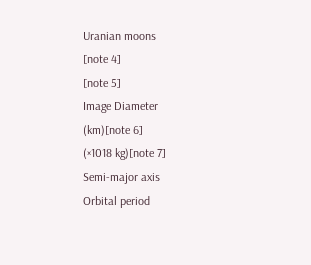Uranian moons
[note 4]
[note 5]
Image Diameter
(km)[note 6]
(×1018 kg)[note 7]
Semi-major axis
Orbital period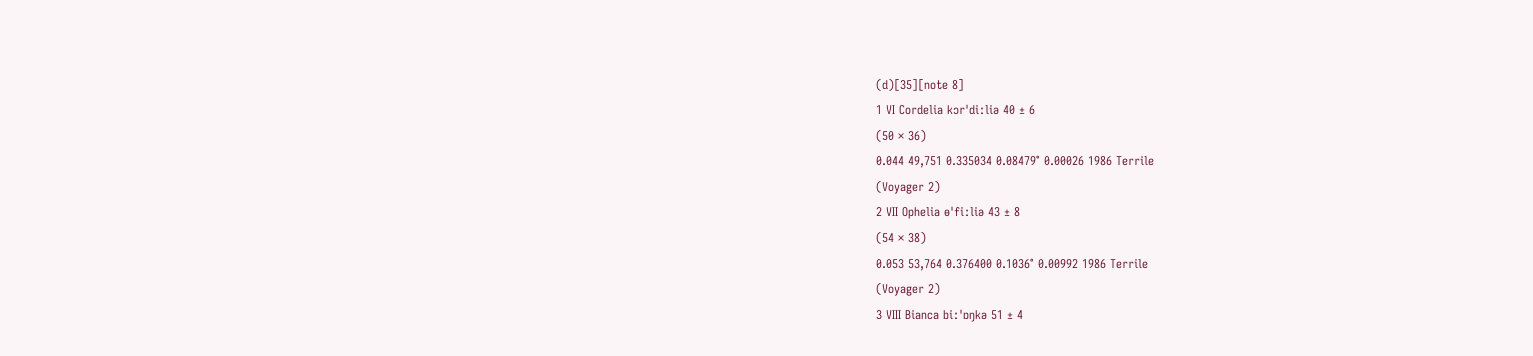(d)[35][note 8]
1 VI Cordelia kɔrˈdiːliə 40 ± 6
(50 × 36)
0.044 49,751 0.335034 0.08479° 0.00026 1986 Terrile
(Voyager 2)
2 VII Ophelia ɵˈfiːliə 43 ± 8
(54 × 38)
0.053 53,764 0.376400 0.1036° 0.00992 1986 Terrile
(Voyager 2)
3 VIII Bianca biːˈɒŋkə 51 ± 4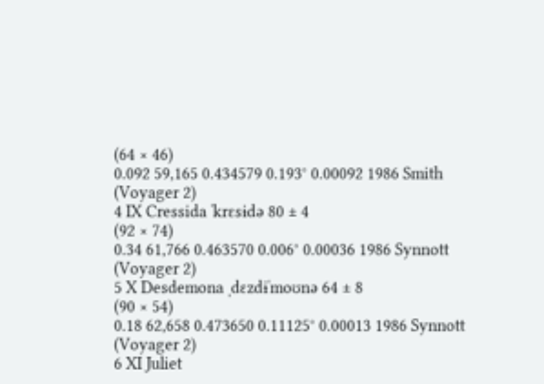(64 × 46)
0.092 59,165 0.434579 0.193° 0.00092 1986 Smith
(Voyager 2)
4 IX Cressida ˈkrɛsɨdə 80 ± 4
(92 × 74)
0.34 61,766 0.463570 0.006° 0.00036 1986 Synnott
(Voyager 2)
5 X Desdemona ˌdɛzdɨˈmoʊnə 64 ± 8
(90 × 54)
0.18 62,658 0.473650 0.11125° 0.00013 1986 Synnott
(Voyager 2)
6 XI Juliet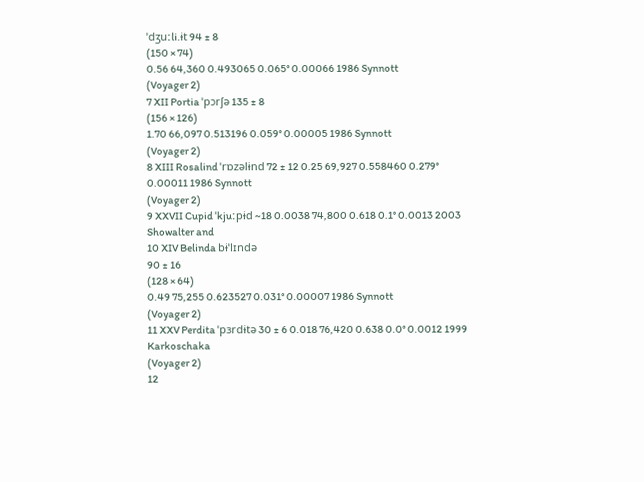ˈdʒuːli.ɨt 94 ± 8
(150 × 74)
0.56 64,360 0.493065 0.065° 0.00066 1986 Synnott
(Voyager 2)
7 XII Portia ˈpɔrʃə 135 ± 8
(156 × 126)
1.70 66,097 0.513196 0.059° 0.00005 1986 Synnott
(Voyager 2)
8 XIII Rosalind ˈrɒzəlɨnd 72 ± 12 0.25 69,927 0.558460 0.279° 0.00011 1986 Synnott
(Voyager 2)
9 XXVII Cupid ˈkjuːpɨd ~18 0.0038 74,800 0.618 0.1° 0.0013 2003 Showalter and
10 XIV Belinda bɨˈlɪndə
90 ± 16
(128 × 64)
0.49 75,255 0.623527 0.031° 0.00007 1986 Synnott
(Voyager 2)
11 XXV Perdita ˈpɜrdɨtə 30 ± 6 0.018 76,420 0.638 0.0° 0.0012 1999 Karkoschaka
(Voyager 2)
12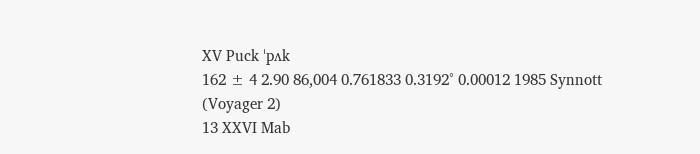XV Puck ˈpʌk
162 ± 4 2.90 86,004 0.761833 0.3192° 0.00012 1985 Synnott
(Voyager 2)
13 XXVI Mab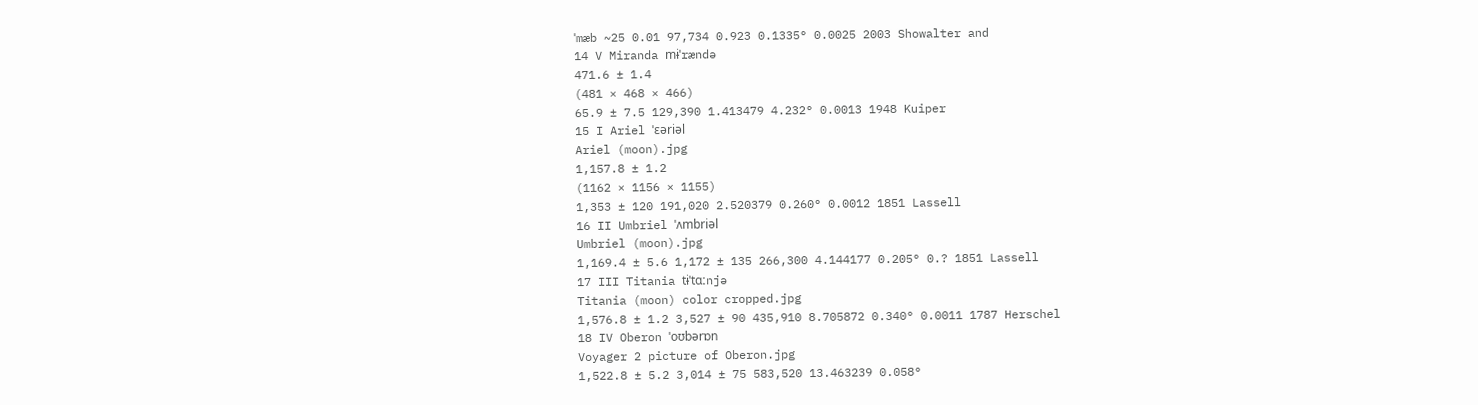ˈmæb ~25 0.01 97,734 0.923 0.1335° 0.0025 2003 Showalter and
14 V Miranda mɨˈrændə
471.6 ± 1.4
(481 × 468 × 466)
65.9 ± 7.5 129,390 1.413479 4.232° 0.0013 1948 Kuiper
15 I Ariel ˈɛəriəl
Ariel (moon).jpg
1,157.8 ± 1.2
(1162 × 1156 × 1155)
1,353 ± 120 191,020 2.520379 0.260° 0.0012 1851 Lassell
16 II Umbriel ˈʌmbriəl
Umbriel (moon).jpg
1,169.4 ± 5.6 1,172 ± 135 266,300 4.144177 0.205° 0.? 1851 Lassell
17 III Titania tɨˈtɑːnjə
Titania (moon) color cropped.jpg
1,576.8 ± 1.2 3,527 ± 90 435,910 8.705872 0.340° 0.0011 1787 Herschel
18 IV Oberon ˈoʊbərɒn
Voyager 2 picture of Oberon.jpg
1,522.8 ± 5.2 3,014 ± 75 583,520 13.463239 0.058°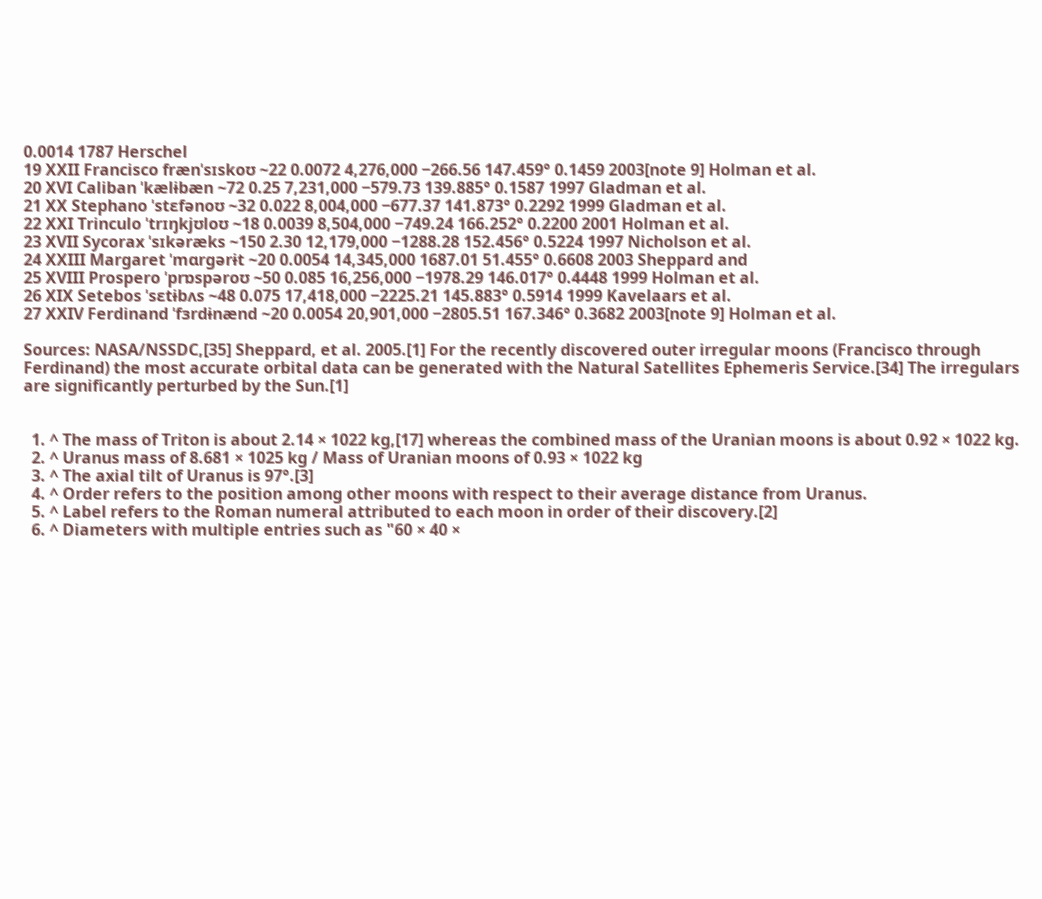0.0014 1787 Herschel
19 XXII Francisco frænˈsɪskoʊ ~22 0.0072 4,276,000 −266.56 147.459° 0.1459 2003[note 9] Holman et al.
20 XVI Caliban ˈkælɨbæn ~72 0.25 7,231,000 −579.73 139.885° 0.1587 1997 Gladman et al.
21 XX Stephano ˈstɛfənoʊ ~32 0.022 8,004,000 −677.37 141.873° 0.2292 1999 Gladman et al.
22 XXI Trinculo ˈtrɪŋkjʊloʊ ~18 0.0039 8,504,000 −749.24 166.252° 0.2200 2001 Holman et al.
23 XVII Sycorax ˈsɪkəræks ~150 2.30 12,179,000 −1288.28 152.456° 0.5224 1997 Nicholson et al.
24 XXIII Margaret ˈmɑrɡərɨt ~20 0.0054 14,345,000 1687.01 51.455° 0.6608 2003 Sheppard and
25 XVIII Prospero ˈprɒspəroʊ ~50 0.085 16,256,000 −1978.29 146.017° 0.4448 1999 Holman et al.
26 XIX Setebos ˈsɛtɨbʌs ~48 0.075 17,418,000 −2225.21 145.883° 0.5914 1999 Kavelaars et al.
27 XXIV Ferdinand ˈfɜrdɨnænd ~20 0.0054 20,901,000 −2805.51 167.346° 0.3682 2003[note 9] Holman et al.

Sources: NASA/NSSDC,[35] Sheppard, et al. 2005.[1] For the recently discovered outer irregular moons (Francisco through Ferdinand) the most accurate orbital data can be generated with the Natural Satellites Ephemeris Service.[34] The irregulars are significantly perturbed by the Sun.[1]


  1. ^ The mass of Triton is about 2.14 × 1022 kg,[17] whereas the combined mass of the Uranian moons is about 0.92 × 1022 kg.
  2. ^ Uranus mass of 8.681 × 1025 kg / Mass of Uranian moons of 0.93 × 1022 kg
  3. ^ The axial tilt of Uranus is 97°.[3]
  4. ^ Order refers to the position among other moons with respect to their average distance from Uranus.
  5. ^ Label refers to the Roman numeral attributed to each moon in order of their discovery.[2]
  6. ^ Diameters with multiple entries such as "60 × 40 ×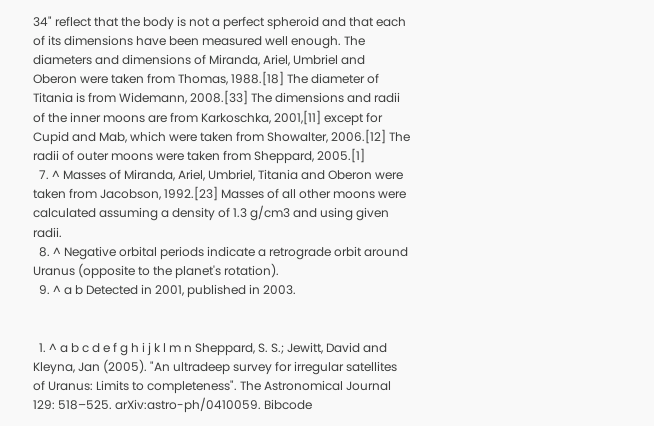34" reflect that the body is not a perfect spheroid and that each of its dimensions have been measured well enough. The diameters and dimensions of Miranda, Ariel, Umbriel and Oberon were taken from Thomas, 1988.[18] The diameter of Titania is from Widemann, 2008.[33] The dimensions and radii of the inner moons are from Karkoschka, 2001,[11] except for Cupid and Mab, which were taken from Showalter, 2006.[12] The radii of outer moons were taken from Sheppard, 2005.[1]
  7. ^ Masses of Miranda, Ariel, Umbriel, Titania and Oberon were taken from Jacobson, 1992.[23] Masses of all other moons were calculated assuming a density of 1.3 g/cm3 and using given radii.
  8. ^ Negative orbital periods indicate a retrograde orbit around Uranus (opposite to the planet's rotation).
  9. ^ a b Detected in 2001, published in 2003.


  1. ^ a b c d e f g h i j k l m n Sheppard, S. S.; Jewitt, David and Kleyna, Jan (2005). "An ultradeep survey for irregular satellites of Uranus: Limits to completeness". The Astronomical Journal 129: 518–525. arXiv:astro-ph/0410059. Bibcode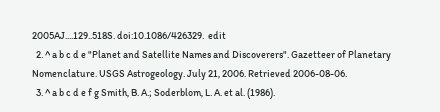2005AJ....129..518S. doi:10.1086/426329.  edit
  2. ^ a b c d e "Planet and Satellite Names and Discoverers". Gazetteer of Planetary Nomenclature. USGS Astrogeology. July 21, 2006. Retrieved 2006-08-06.
  3. ^ a b c d e f g Smith, B. A.; Soderblom, L. A. et al. (1986).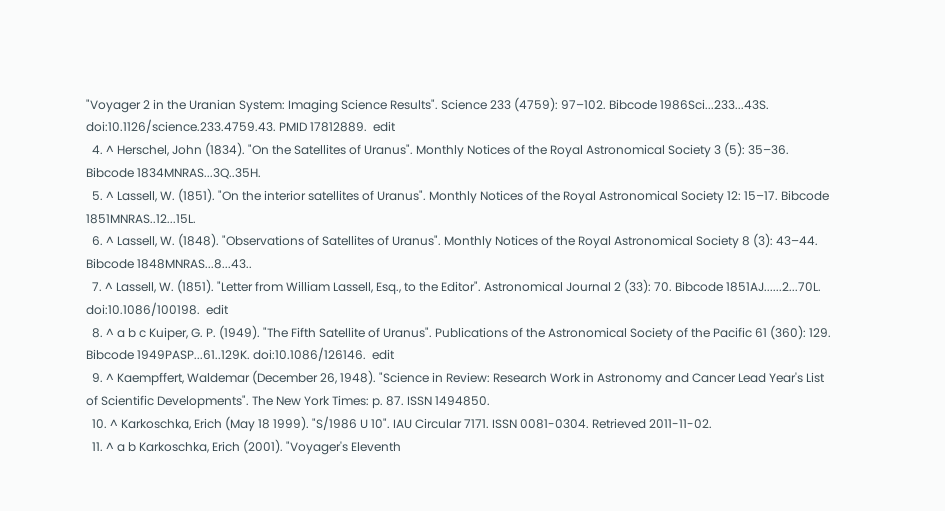"Voyager 2 in the Uranian System: Imaging Science Results". Science 233 (4759): 97–102. Bibcode 1986Sci...233...43S. doi:10.1126/science.233.4759.43. PMID 17812889.  edit
  4. ^ Herschel, John (1834). "On the Satellites of Uranus". Monthly Notices of the Royal Astronomical Society 3 (5): 35–36. Bibcode 1834MNRAS...3Q..35H.
  5. ^ Lassell, W. (1851). "On the interior satellites of Uranus". Monthly Notices of the Royal Astronomical Society 12: 15–17. Bibcode 1851MNRAS..12...15L.
  6. ^ Lassell, W. (1848). "Observations of Satellites of Uranus". Monthly Notices of the Royal Astronomical Society 8 (3): 43–44. Bibcode 1848MNRAS...8...43..
  7. ^ Lassell, W. (1851). "Letter from William Lassell, Esq., to the Editor". Astronomical Journal 2 (33): 70. Bibcode 1851AJ......2...70L. doi:10.1086/100198.  edit
  8. ^ a b c Kuiper, G. P. (1949). "The Fifth Satellite of Uranus". Publications of the Astronomical Society of the Pacific 61 (360): 129. Bibcode 1949PASP...61..129K. doi:10.1086/126146.  edit
  9. ^ Kaempffert, Waldemar (December 26, 1948). "Science in Review: Research Work in Astronomy and Cancer Lead Year's List of Scientific Developments". The New York Times: p. 87. ISSN 1494850.
  10. ^ Karkoschka, Erich (May 18 1999). "S/1986 U 10". IAU Circular 7171. ISSN 0081-0304. Retrieved 2011-11-02.
  11. ^ a b Karkoschka, Erich (2001). "Voyager's Eleventh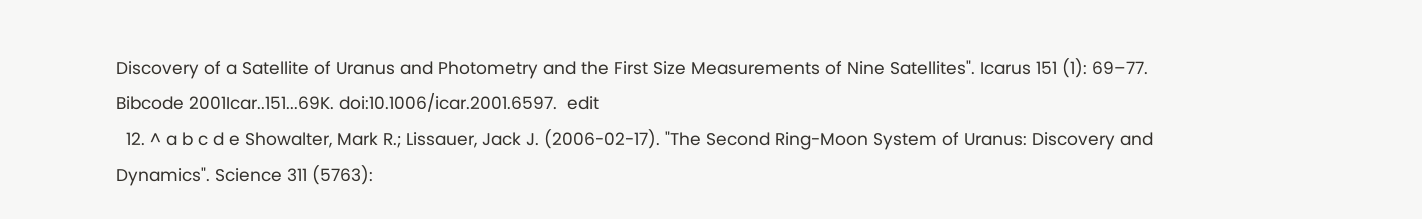Discovery of a Satellite of Uranus and Photometry and the First Size Measurements of Nine Satellites". Icarus 151 (1): 69–77. Bibcode 2001Icar..151...69K. doi:10.1006/icar.2001.6597.  edit
  12. ^ a b c d e Showalter, Mark R.; Lissauer, Jack J. (2006-02-17). "The Second Ring-Moon System of Uranus: Discovery and Dynamics". Science 311 (5763):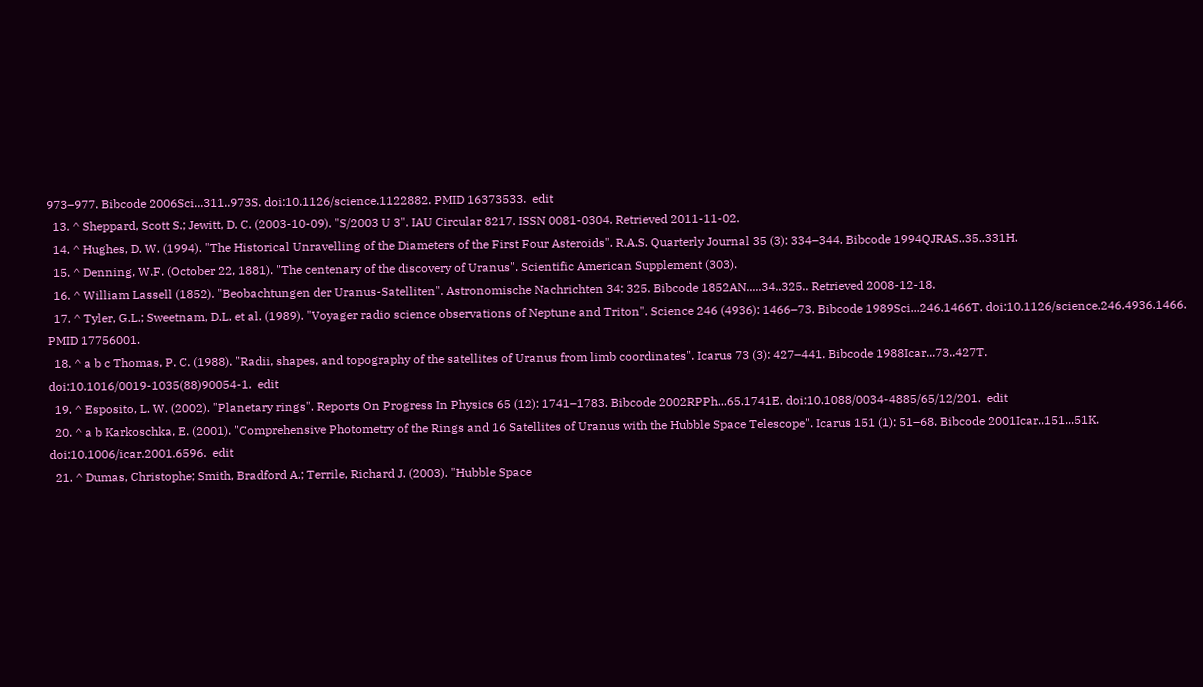973–977. Bibcode 2006Sci...311..973S. doi:10.1126/science.1122882. PMID 16373533.  edit
  13. ^ Sheppard, Scott S.; Jewitt, D. C. (2003-10-09). "S/2003 U 3". IAU Circular 8217. ISSN 0081-0304. Retrieved 2011-11-02.
  14. ^ Hughes, D. W. (1994). "The Historical Unravelling of the Diameters of the First Four Asteroids". R.A.S. Quarterly Journal 35 (3): 334–344. Bibcode 1994QJRAS..35..331H.
  15. ^ Denning, W.F. (October 22, 1881). "The centenary of the discovery of Uranus". Scientific American Supplement (303).
  16. ^ William Lassell (1852). "Beobachtungen der Uranus-Satelliten". Astronomische Nachrichten 34: 325. Bibcode 1852AN.....34..325.. Retrieved 2008-12-18.
  17. ^ Tyler, G.L.; Sweetnam, D.L. et al. (1989). "Voyager radio science observations of Neptune and Triton". Science 246 (4936): 1466–73. Bibcode 1989Sci...246.1466T. doi:10.1126/science.246.4936.1466. PMID 17756001.
  18. ^ a b c Thomas, P. C. (1988). "Radii, shapes, and topography of the satellites of Uranus from limb coordinates". Icarus 73 (3): 427–441. Bibcode 1988Icar...73..427T. doi:10.1016/0019-1035(88)90054-1.  edit
  19. ^ Esposito, L. W. (2002). "Planetary rings". Reports On Progress In Physics 65 (12): 1741–1783. Bibcode 2002RPPh...65.1741E. doi:10.1088/0034-4885/65/12/201.  edit
  20. ^ a b Karkoschka, E. (2001). "Comprehensive Photometry of the Rings and 16 Satellites of Uranus with the Hubble Space Telescope". Icarus 151 (1): 51–68. Bibcode 2001Icar..151...51K. doi:10.1006/icar.2001.6596.  edit
  21. ^ Dumas, Christophe; Smith, Bradford A.; Terrile, Richard J. (2003). "Hubble Space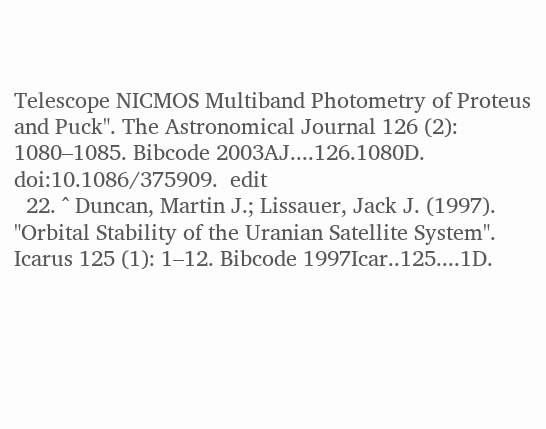Telescope NICMOS Multiband Photometry of Proteus and Puck". The Astronomical Journal 126 (2): 1080–1085. Bibcode 2003AJ....126.1080D. doi:10.1086/375909.  edit
  22. ^ Duncan, Martin J.; Lissauer, Jack J. (1997). "Orbital Stability of the Uranian Satellite System". Icarus 125 (1): 1–12. Bibcode 1997Icar..125....1D.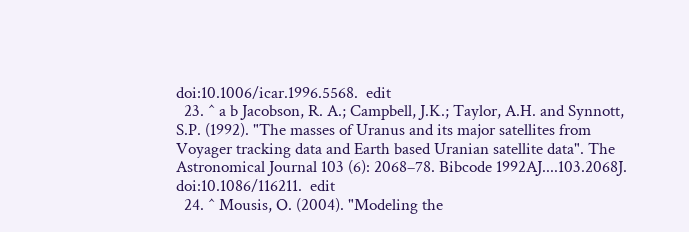doi:10.1006/icar.1996.5568.  edit
  23. ^ a b Jacobson, R. A.; Campbell, J.K.; Taylor, A.H. and Synnott, S.P. (1992). "The masses of Uranus and its major satellites from Voyager tracking data and Earth based Uranian satellite data". The Astronomical Journal 103 (6): 2068–78. Bibcode 1992AJ....103.2068J. doi:10.1086/116211.  edit
  24. ^ Mousis, O. (2004). "Modeling the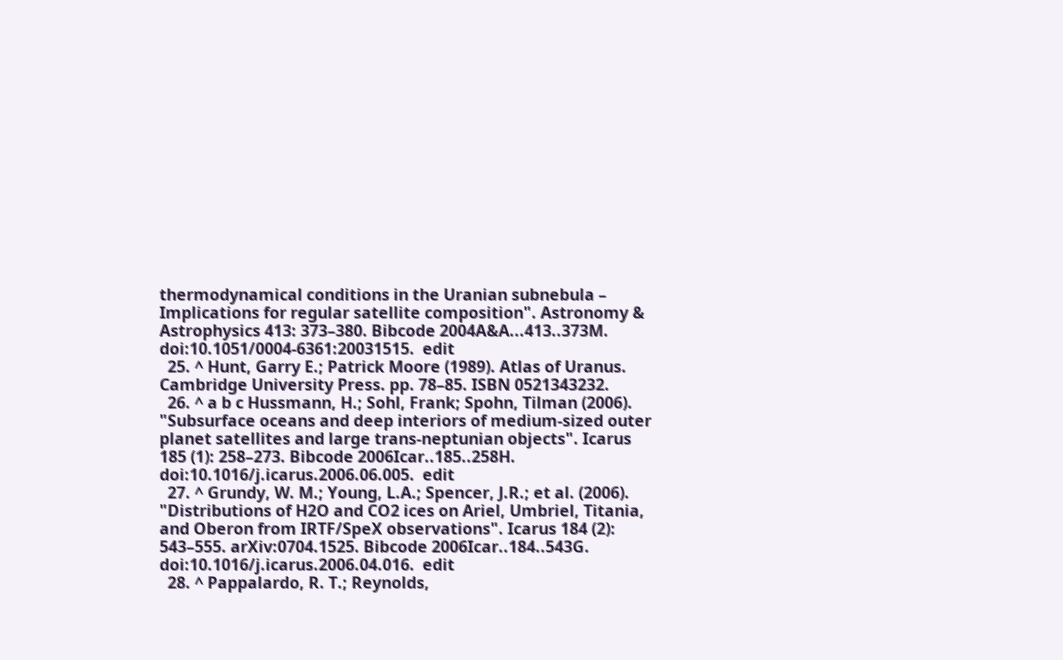thermodynamical conditions in the Uranian subnebula – Implications for regular satellite composition". Astronomy & Astrophysics 413: 373–380. Bibcode 2004A&A...413..373M. doi:10.1051/0004-6361:20031515.  edit
  25. ^ Hunt, Garry E.; Patrick Moore (1989). Atlas of Uranus. Cambridge University Press. pp. 78–85. ISBN 0521343232.
  26. ^ a b c Hussmann, H.; Sohl, Frank; Spohn, Tilman (2006). "Subsurface oceans and deep interiors of medium-sized outer planet satellites and large trans-neptunian objects". Icarus 185 (1): 258–273. Bibcode 2006Icar..185..258H. doi:10.1016/j.icarus.2006.06.005.  edit
  27. ^ Grundy, W. M.; Young, L.A.; Spencer, J.R.; et al. (2006). "Distributions of H2O and CO2 ices on Ariel, Umbriel, Titania, and Oberon from IRTF/SpeX observations". Icarus 184 (2): 543–555. arXiv:0704.1525. Bibcode 2006Icar..184..543G. doi:10.1016/j.icarus.2006.04.016.  edit
  28. ^ Pappalardo, R. T.; Reynolds,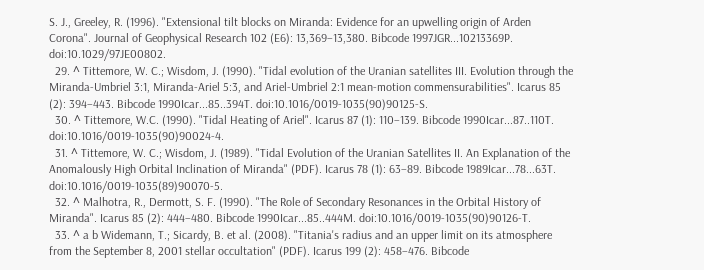S. J., Greeley, R. (1996). "Extensional tilt blocks on Miranda: Evidence for an upwelling origin of Arden Corona". Journal of Geophysical Research 102 (E6): 13,369–13,380. Bibcode 1997JGR...10213369P. doi:10.1029/97JE00802.
  29. ^ Tittemore, W. C.; Wisdom, J. (1990). "Tidal evolution of the Uranian satellites III. Evolution through the Miranda-Umbriel 3:1, Miranda-Ariel 5:3, and Ariel-Umbriel 2:1 mean-motion commensurabilities". Icarus 85 (2): 394–443. Bibcode 1990Icar...85..394T. doi:10.1016/0019-1035(90)90125-S.
  30. ^ Tittemore, W.C. (1990). "Tidal Heating of Ariel". Icarus 87 (1): 110–139. Bibcode 1990Icar...87..110T. doi:10.1016/0019-1035(90)90024-4.
  31. ^ Tittemore, W. C.; Wisdom, J. (1989). "Tidal Evolution of the Uranian Satellites II. An Explanation of the Anomalously High Orbital Inclination of Miranda" (PDF). Icarus 78 (1): 63–89. Bibcode 1989Icar...78...63T. doi:10.1016/0019-1035(89)90070-5.
  32. ^ Malhotra, R., Dermott, S. F. (1990). "The Role of Secondary Resonances in the Orbital History of Miranda". Icarus 85 (2): 444–480. Bibcode 1990Icar...85..444M. doi:10.1016/0019-1035(90)90126-T.
  33. ^ a b Widemann, T.; Sicardy, B. et al. (2008). "Titania's radius and an upper limit on its atmosphere from the September 8, 2001 stellar occultation" (PDF). Icarus 199 (2): 458–476. Bibcode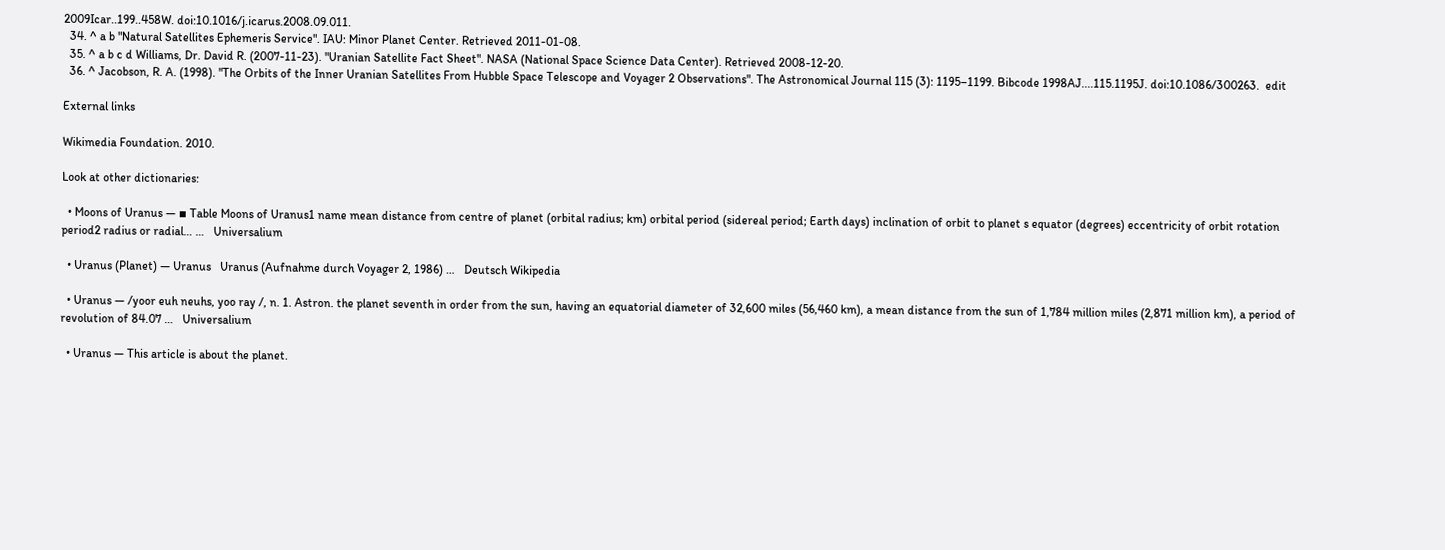2009Icar..199..458W. doi:10.1016/j.icarus.2008.09.011.
  34. ^ a b "Natural Satellites Ephemeris Service". IAU: Minor Planet Center. Retrieved 2011-01-08.
  35. ^ a b c d Williams, Dr. David R. (2007-11-23). "Uranian Satellite Fact Sheet". NASA (National Space Science Data Center). Retrieved 2008-12-20.
  36. ^ Jacobson, R. A. (1998). "The Orbits of the Inner Uranian Satellites From Hubble Space Telescope and Voyager 2 Observations". The Astronomical Journal 115 (3): 1195–1199. Bibcode 1998AJ....115.1195J. doi:10.1086/300263.  edit

External links

Wikimedia Foundation. 2010.

Look at other dictionaries:

  • Moons of Uranus — ▪ Table Moons of Uranus1 name mean distance from centre of planet (orbital radius; km) orbital period (sidereal period; Earth days) inclination of orbit to planet s equator (degrees) eccentricity of orbit rotation period2 radius or radial… …   Universalium

  • Uranus (Planet) — Uranus   Uranus (Aufnahme durch Voyager 2, 1986) …   Deutsch Wikipedia

  • Uranus — /yoor euh neuhs, yoo ray /, n. 1. Astron. the planet seventh in order from the sun, having an equatorial diameter of 32,600 miles (56,460 km), a mean distance from the sun of 1,784 million miles (2,871 million km), a period of revolution of 84.07 …   Universalium

  • Uranus — This article is about the planet.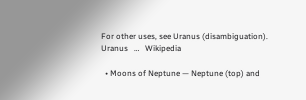For other uses, see Uranus (disambiguation). Uranus   …   Wikipedia

  • Moons of Neptune — Neptune (top) and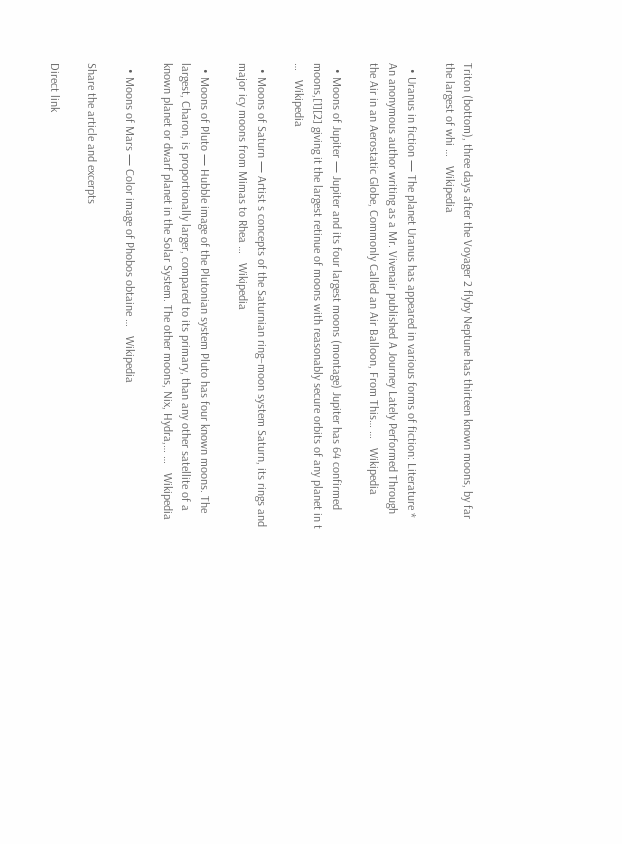Triton (bottom), three days after the Voyager 2 flyby Neptune has thirteen known moons, by far the largest of whi …   Wikipedia

  • Uranus in fiction — The planet Uranus has appeared in various forms of fiction: Literature * An anonymous author writing as a Mr. Vivenair published A Journey Lately Performed Through the Air in an Aerostatic Globe, Commonly Called an Air Balloon, From This… …   Wikipedia

  • Moons of Jupiter — Jupiter and its four largest moons (montage) Jupiter has 64 confirmed moons,[1][2] giving it the largest retinue of moons with reasonably secure orbits of any planet in t …   Wikipedia

  • Moons of Saturn — Artist s concepts of the Saturnian ring–moon system Saturn, its rings and major icy moons from Mimas to Rhea …   Wikipedia

  • Moons of Pluto — Hubble image of the Plutonian system Pluto has four known moons. The largest, Charon, is proportionally larger, compared to its primary, than any other satellite of a known planet or dwarf planet in the Solar System. The other moons, Nix, Hydra,… …   Wikipedia

  • Moons of Mars — Color image of Phobos obtaine …   Wikipedia

Share the article and excerpts

Direct link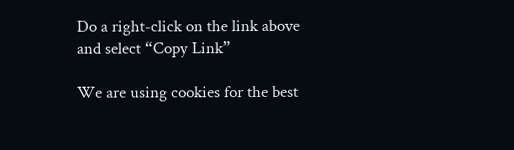Do a right-click on the link above
and select “Copy Link”

We are using cookies for the best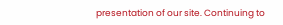presentation of our site. Continuing to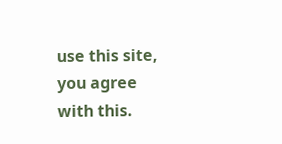use this site, you agree with this.